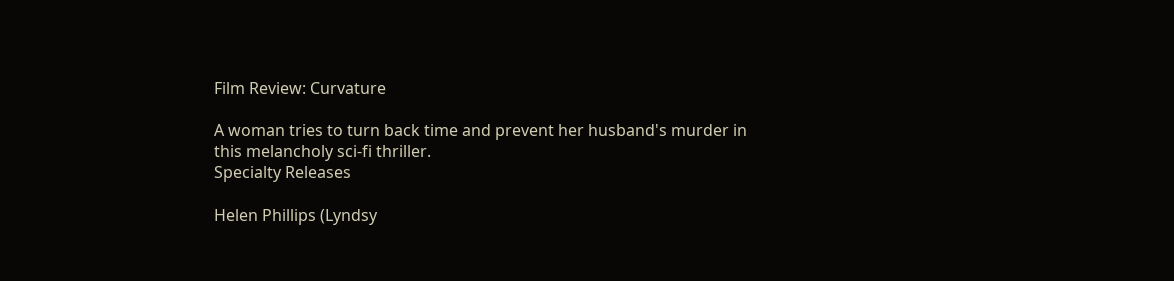Film Review: Curvature

A woman tries to turn back time and prevent her husband's murder in this melancholy sci-fi thriller.
Specialty Releases

Helen Phillips (Lyndsy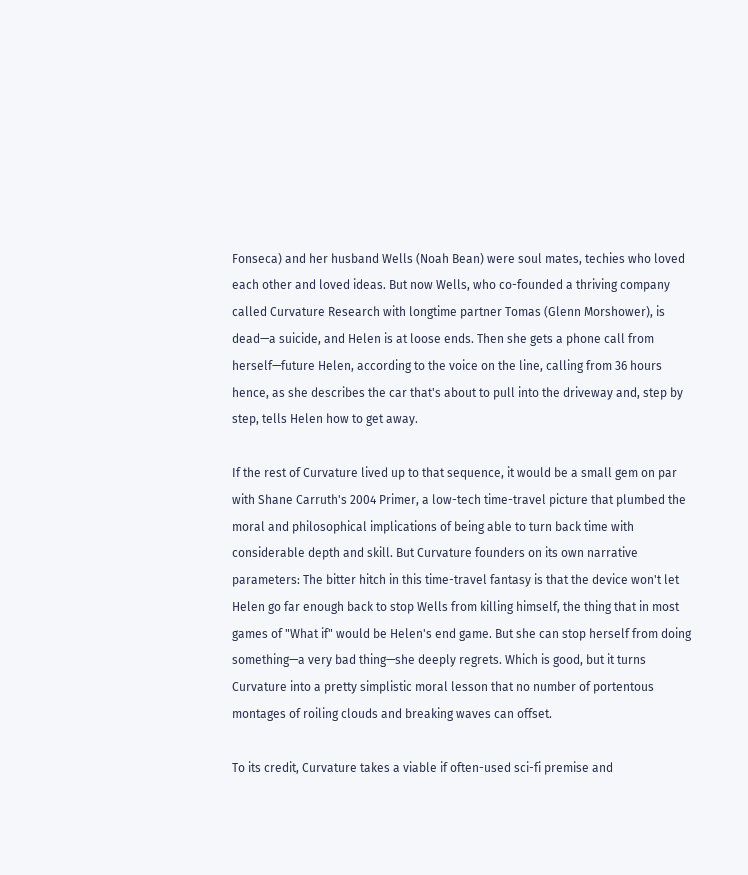Fonseca) and her husband Wells (Noah Bean) were soul mates, techies who loved each other and loved ideas. But now Wells, who co-founded a thriving company called Curvature Research with longtime partner Tomas (Glenn Morshower), is dead—a suicide, and Helen is at loose ends. Then she gets a phone call from herself—future Helen, according to the voice on the line, calling from 36 hours hence, as she describes the car that's about to pull into the driveway and, step by step, tells Helen how to get away.

If the rest of Curvature lived up to that sequence, it would be a small gem on par with Shane Carruth's 2004 Primer, a low-tech time-travel picture that plumbed the moral and philosophical implications of being able to turn back time with considerable depth and skill. But Curvature founders on its own narrative parameters: The bitter hitch in this time-travel fantasy is that the device won't let Helen go far enough back to stop Wells from killing himself, the thing that in most games of "What if" would be Helen's end game. But she can stop herself from doing something—a very bad thing—she deeply regrets. Which is good, but it turns Curvature into a pretty simplistic moral lesson that no number of portentous montages of roiling clouds and breaking waves can offset.

To its credit, Curvature takes a viable if often-used sci-fi premise and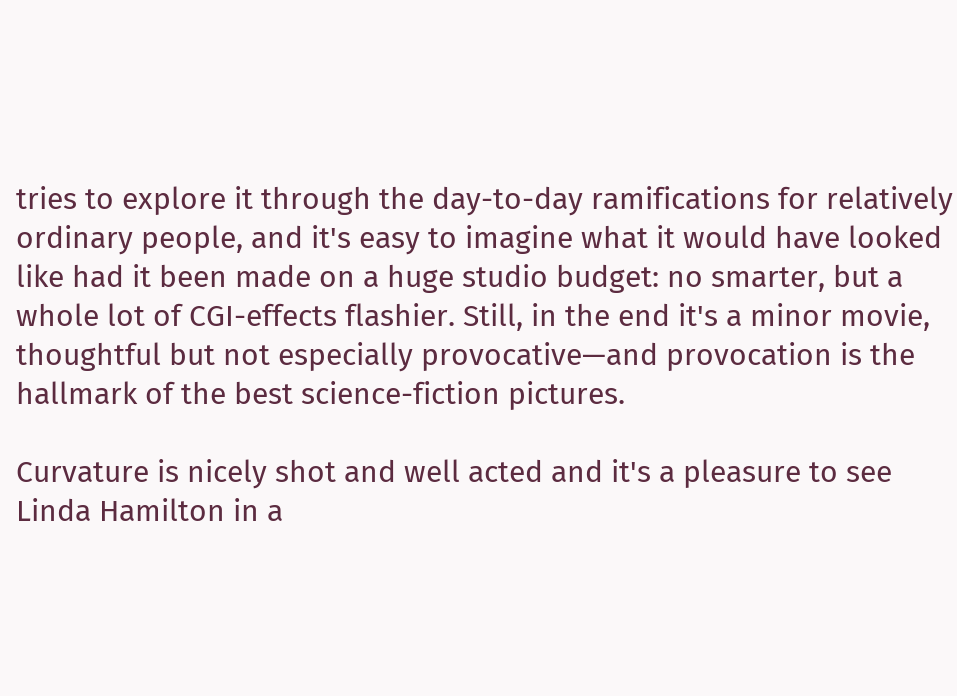tries to explore it through the day-to-day ramifications for relatively ordinary people, and it's easy to imagine what it would have looked like had it been made on a huge studio budget: no smarter, but a whole lot of CGI-effects flashier. Still, in the end it's a minor movie, thoughtful but not especially provocative—and provocation is the hallmark of the best science-fiction pictures.

Curvature is nicely shot and well acted and it's a pleasure to see Linda Hamilton in a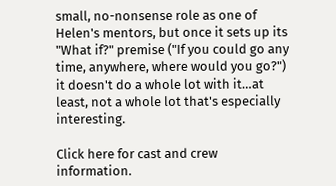small, no-nonsense role as one of Helen's mentors, but once it sets up its "What if?" premise ("If you could go any time, anywhere, where would you go?") it doesn't do a whole lot with it…at least, not a whole lot that's especially interesting.

Click here for cast and crew information.